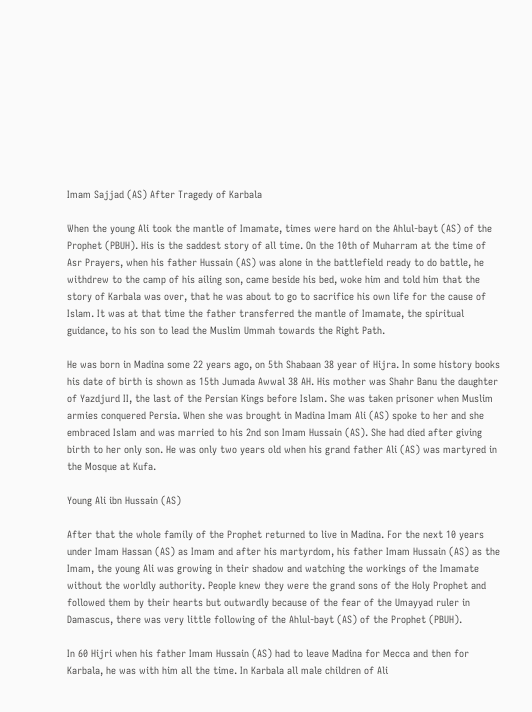Imam Sajjad (AS) After Tragedy of Karbala

When the young Ali took the mantle of Imamate, times were hard on the Ahlul-bayt (AS) of the Prophet (PBUH). His is the saddest story of all time. On the 10th of Muharram at the time of Asr Prayers, when his father Hussain (AS) was alone in the battlefield ready to do battle, he withdrew to the camp of his ailing son, came beside his bed, woke him and told him that the story of Karbala was over, that he was about to go to sacrifice his own life for the cause of Islam. It was at that time the father transferred the mantle of Imamate, the spiritual guidance, to his son to lead the Muslim Ummah towards the Right Path.

He was born in Madina some 22 years ago, on 5th Shabaan 38 year of Hijra. In some history books his date of birth is shown as 15th Jumada Awwal 38 AH. His mother was Shahr Banu the daughter of Yazdjurd II, the last of the Persian Kings before Islam. She was taken prisoner when Muslim armies conquered Persia. When she was brought in Madina Imam Ali (AS) spoke to her and she embraced Islam and was married to his 2nd son Imam Hussain (AS). She had died after giving birth to her only son. He was only two years old when his grand father Ali (AS) was martyred in the Mosque at Kufa.

Young Ali ibn Hussain (AS)

After that the whole family of the Prophet returned to live in Madina. For the next 10 years under Imam Hassan (AS) as Imam and after his martyrdom, his father Imam Hussain (AS) as the Imam, the young Ali was growing in their shadow and watching the workings of the Imamate without the worldly authority. People knew they were the grand sons of the Holy Prophet and followed them by their hearts but outwardly because of the fear of the Umayyad ruler in Damascus, there was very little following of the Ahlul-bayt (AS) of the Prophet (PBUH).

In 60 Hijri when his father Imam Hussain (AS) had to leave Madina for Mecca and then for Karbala, he was with him all the time. In Karbala all male children of Ali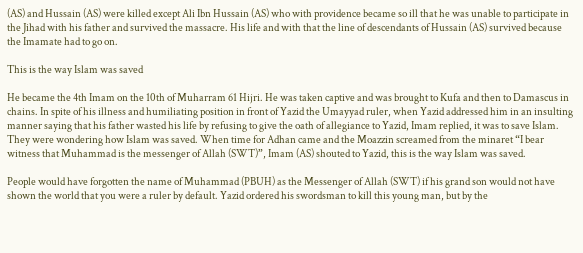(AS) and Hussain (AS) were killed except Ali Ibn Hussain (AS) who with providence became so ill that he was unable to participate in the Jihad with his father and survived the massacre. His life and with that the line of descendants of Hussain (AS) survived because the Imamate had to go on.

This is the way Islam was saved

He became the 4th Imam on the 10th of Muharram 61 Hijri. He was taken captive and was brought to Kufa and then to Damascus in chains. In spite of his illness and humiliating position in front of Yazid the Umayyad ruler, when Yazid addressed him in an insulting manner saying that his father wasted his life by refusing to give the oath of allegiance to Yazid, Imam replied, it was to save Islam. They were wondering how Islam was saved. When time for Adhan came and the Moazzin screamed from the minaret “I bear witness that Muhammad is the messenger of Allah (SWT)”, Imam (AS) shouted to Yazid, this is the way Islam was saved.

People would have forgotten the name of Muhammad (PBUH) as the Messenger of Allah (SWT) if his grand son would not have shown the world that you were a ruler by default. Yazid ordered his swordsman to kill this young man, but by the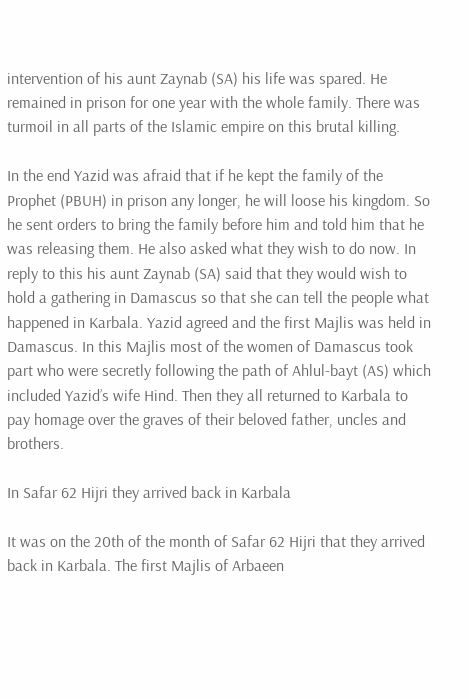intervention of his aunt Zaynab (SA) his life was spared. He remained in prison for one year with the whole family. There was turmoil in all parts of the Islamic empire on this brutal killing.

In the end Yazid was afraid that if he kept the family of the Prophet (PBUH) in prison any longer, he will loose his kingdom. So he sent orders to bring the family before him and told him that he was releasing them. He also asked what they wish to do now. In reply to this his aunt Zaynab (SA) said that they would wish to hold a gathering in Damascus so that she can tell the people what happened in Karbala. Yazid agreed and the first Majlis was held in Damascus. In this Majlis most of the women of Damascus took part who were secretly following the path of Ahlul-bayt (AS) which included Yazid’s wife Hind. Then they all returned to Karbala to pay homage over the graves of their beloved father, uncles and brothers.

In Safar 62 Hijri they arrived back in Karbala

It was on the 20th of the month of Safar 62 Hijri that they arrived back in Karbala. The first Majlis of Arbaeen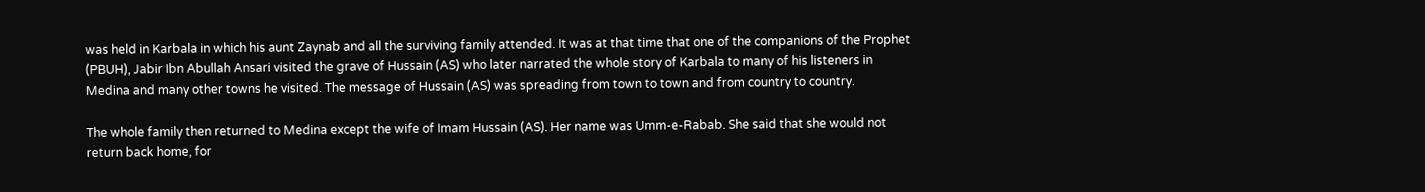was held in Karbala in which his aunt Zaynab and all the surviving family attended. It was at that time that one of the companions of the Prophet (PBUH), Jabir Ibn Abullah Ansari visited the grave of Hussain (AS) who later narrated the whole story of Karbala to many of his listeners in Medina and many other towns he visited. The message of Hussain (AS) was spreading from town to town and from country to country.

The whole family then returned to Medina except the wife of Imam Hussain (AS). Her name was Umm-e-Rabab. She said that she would not return back home, for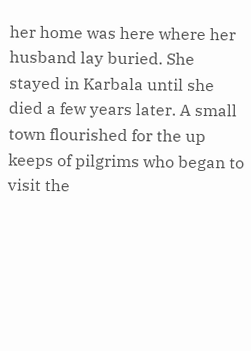her home was here where her husband lay buried. She stayed in Karbala until she died a few years later. A small town flourished for the up keeps of pilgrims who began to visit the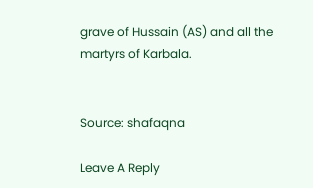grave of Hussain (AS) and all the martyrs of Karbala.


Source: shafaqna

Leave A Reply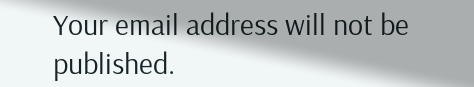Your email address will not be published.